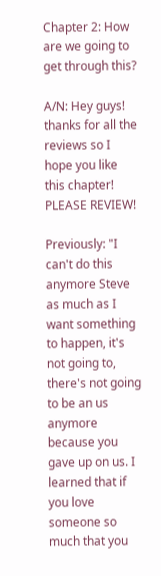Chapter 2: How are we going to get through this?

A/N: Hey guys! thanks for all the reviews so I hope you like this chapter! PLEASE REVIEW!

Previously: "I can't do this anymore Steve as much as I want something to happen, it's not going to, there's not going to be an us anymore because you gave up on us. I learned that if you love someone so much that you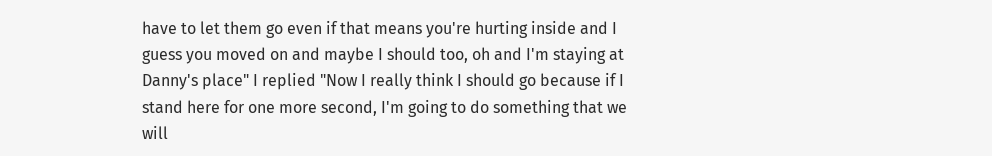have to let them go even if that means you're hurting inside and I guess you moved on and maybe I should too, oh and I'm staying at Danny's place" I replied "Now I really think I should go because if I stand here for one more second, I'm going to do something that we will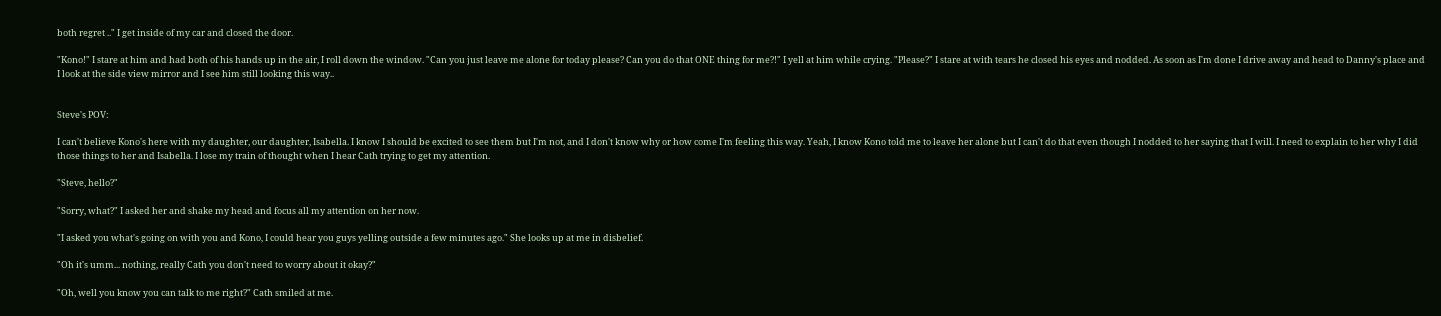both regret .." I get inside of my car and closed the door.

"Kono!" I stare at him and had both of his hands up in the air, I roll down the window. "Can you just leave me alone for today please? Can you do that ONE thing for me?!" I yell at him while crying. "Please?" I stare at with tears he closed his eyes and nodded. As soon as I'm done I drive away and head to Danny's place and I look at the side view mirror and I see him still looking this way..


Steve's POV:

I can't believe Kono's here with my daughter, our daughter, Isabella. I know I should be excited to see them but I'm not, and I don't know why or how come I'm feeling this way. Yeah, I know Kono told me to leave her alone but I can't do that even though I nodded to her saying that I will. I need to explain to her why I did those things to her and Isabella. I lose my train of thought when I hear Cath trying to get my attention.

"Steve, hello?"

"Sorry, what?" I asked her and shake my head and focus all my attention on her now.

"I asked you what's going on with you and Kono, I could hear you guys yelling outside a few minutes ago." She looks up at me in disbelief.

"Oh it's umm... nothing, really Cath you don't need to worry about it okay?"

"Oh, well you know you can talk to me right?" Cath smiled at me.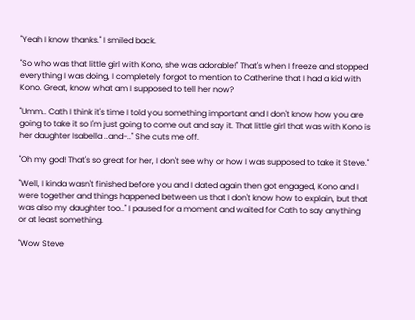"Yeah I know thanks." I smiled back.

"So who was that little girl with Kono, she was adorable!" That's when I freeze and stopped everything I was doing, I completely forgot to mention to Catherine that I had a kid with Kono. Great, know what am I supposed to tell her now?

"Umm.. Cath I think it's time I told you something important and I don't know how you are going to take it so I'm just going to come out and say it. That little girl that was with Kono is her daughter Isabella ..and-.." She cuts me off.

"Oh my god! That's so great for her, I don't see why or how I was supposed to take it Steve."

"Well, I kinda wasn't finished before you and I dated again then got engaged, Kono and I were together and things happened between us that I don't know how to explain, but that was also my daughter too.." I paused for a moment and waited for Cath to say anything or at least something.

"Wow Steve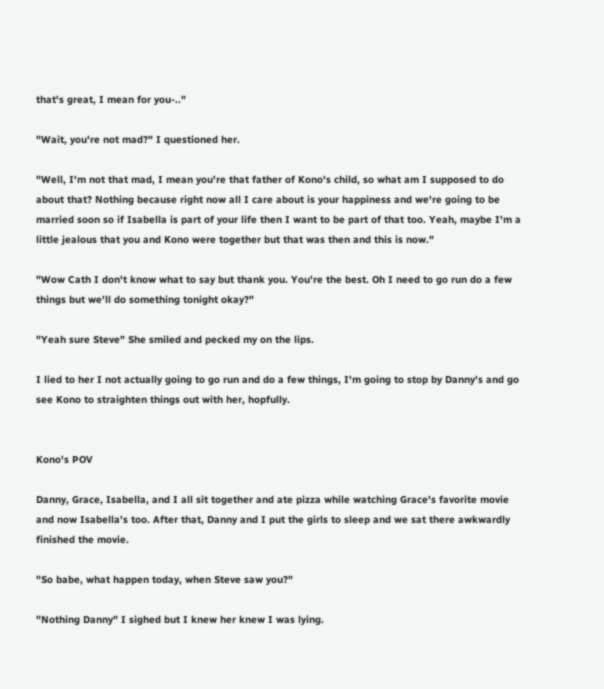that's great, I mean for you-.."

"Wait, you're not mad?" I questioned her.

"Well, I'm not that mad, I mean you're that father of Kono's child, so what am I supposed to do about that? Nothing because right now all I care about is your happiness and we're going to be married soon so if Isabella is part of your life then I want to be part of that too. Yeah, maybe I'm a little jealous that you and Kono were together but that was then and this is now."

"Wow Cath I don't know what to say but thank you. You're the best. Oh I need to go run do a few things but we'll do something tonight okay?"

"Yeah sure Steve" She smiled and pecked my on the lips.

I lied to her I not actually going to go run and do a few things, I'm going to stop by Danny's and go see Kono to straighten things out with her, hopfully.


Kono's POV

Danny, Grace, Isabella, and I all sit together and ate pizza while watching Grace's favorite movie and now Isabella's too. After that, Danny and I put the girls to sleep and we sat there awkwardly finished the movie.

"So babe, what happen today, when Steve saw you?"

"Nothing Danny" I sighed but I knew her knew I was lying.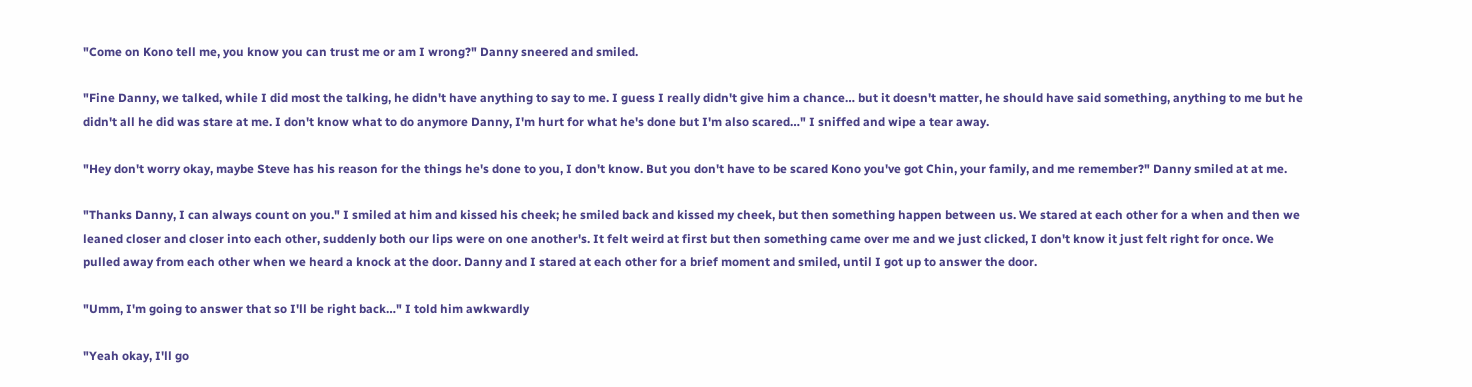"Come on Kono tell me, you know you can trust me or am I wrong?" Danny sneered and smiled.

"Fine Danny, we talked, while I did most the talking, he didn't have anything to say to me. I guess I really didn't give him a chance… but it doesn't matter, he should have said something, anything to me but he didn't all he did was stare at me. I don't know what to do anymore Danny, I'm hurt for what he's done but I'm also scared…" I sniffed and wipe a tear away.

"Hey don't worry okay, maybe Steve has his reason for the things he's done to you, I don't know. But you don't have to be scared Kono you've got Chin, your family, and me remember?" Danny smiled at at me.

"Thanks Danny, I can always count on you." I smiled at him and kissed his cheek; he smiled back and kissed my cheek, but then something happen between us. We stared at each other for a when and then we leaned closer and closer into each other, suddenly both our lips were on one another's. It felt weird at first but then something came over me and we just clicked, I don't know it just felt right for once. We pulled away from each other when we heard a knock at the door. Danny and I stared at each other for a brief moment and smiled, until I got up to answer the door.

"Umm, I'm going to answer that so I'll be right back…" I told him awkwardly

"Yeah okay, I'll go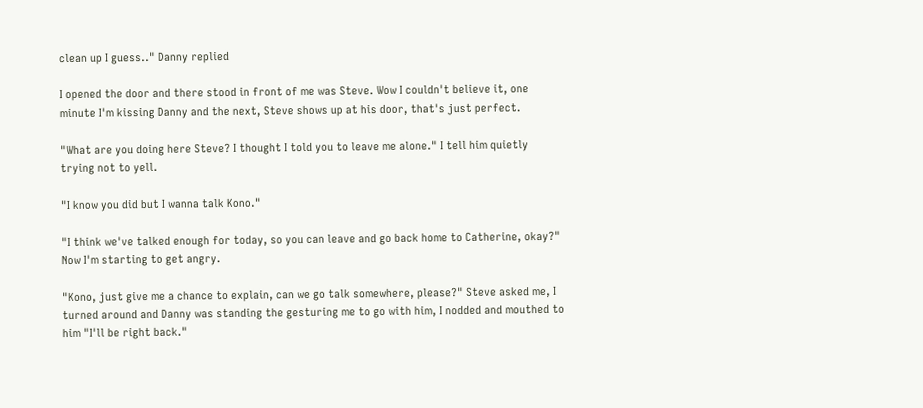clean up I guess.." Danny replied

I opened the door and there stood in front of me was Steve. Wow I couldn't believe it, one minute I'm kissing Danny and the next, Steve shows up at his door, that's just perfect.

"What are you doing here Steve? I thought I told you to leave me alone." I tell him quietly trying not to yell.

"I know you did but I wanna talk Kono."

"I think we've talked enough for today, so you can leave and go back home to Catherine, okay?" Now I'm starting to get angry.

"Kono, just give me a chance to explain, can we go talk somewhere, please?" Steve asked me, I turned around and Danny was standing the gesturing me to go with him, I nodded and mouthed to him "I'll be right back."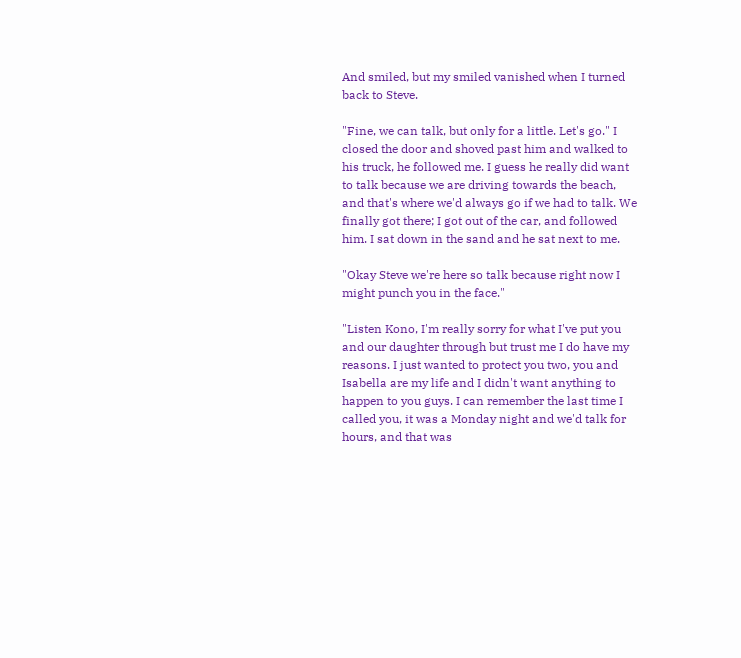And smiled, but my smiled vanished when I turned back to Steve.

"Fine, we can talk, but only for a little. Let's go." I closed the door and shoved past him and walked to his truck, he followed me. I guess he really did want to talk because we are driving towards the beach, and that's where we'd always go if we had to talk. We finally got there; I got out of the car, and followed him. I sat down in the sand and he sat next to me.

"Okay Steve we're here so talk because right now I might punch you in the face."

"Listen Kono, I'm really sorry for what I've put you and our daughter through but trust me I do have my reasons. I just wanted to protect you two, you and Isabella are my life and I didn't want anything to happen to you guys. I can remember the last time I called you, it was a Monday night and we'd talk for hours, and that was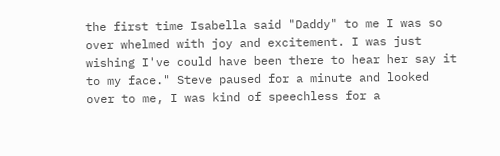the first time Isabella said "Daddy" to me I was so over whelmed with joy and excitement. I was just wishing I've could have been there to hear her say it to my face." Steve paused for a minute and looked over to me, I was kind of speechless for a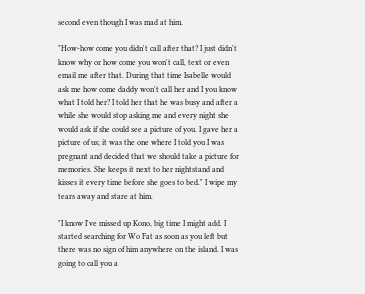second even though I was mad at him.

"How-how come you didn't call after that? I just didn't know why or how come you won't call, text or even email me after that. During that time Isabelle would ask me how come daddy won't call her and I you know what I told her? I told her that he was busy and after a while she would stop asking me and every night she would ask if she could see a picture of you. I gave her a picture of us; it was the one where I told you I was pregnant and decided that we should take a picture for memories. She keeps it next to her nightstand and kisses it every time before she goes to bed." I wipe my tears away and stare at him.

"I know I've missed up Kono, big time I might add. I started searching for Wo Fat as soon as you left but there was no sign of him anywhere on the island. I was going to call you a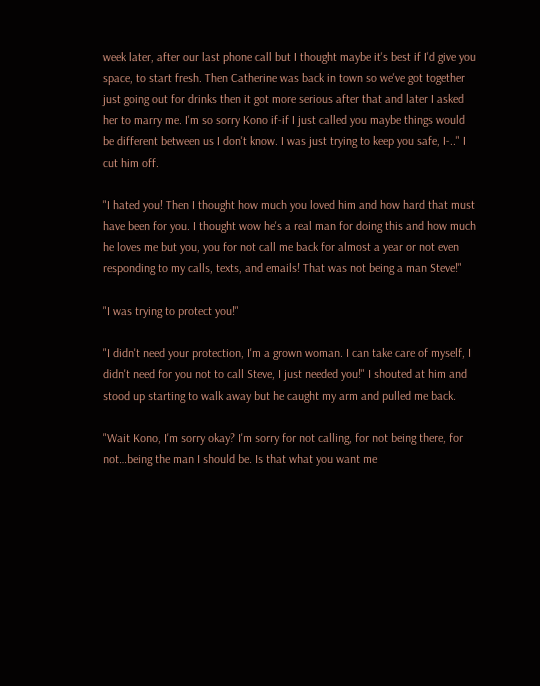week later, after our last phone call but I thought maybe it's best if I'd give you space, to start fresh. Then Catherine was back in town so we've got together just going out for drinks then it got more serious after that and later I asked her to marry me. I'm so sorry Kono if-if I just called you maybe things would be different between us I don't know. I was just trying to keep you safe, I-.." I cut him off.

"I hated you! Then I thought how much you loved him and how hard that must have been for you. I thought wow he's a real man for doing this and how much he loves me but you, you for not call me back for almost a year or not even responding to my calls, texts, and emails! That was not being a man Steve!"

"I was trying to protect you!"

"I didn't need your protection, I'm a grown woman. I can take care of myself, I didn't need for you not to call Steve, I just needed you!" I shouted at him and stood up starting to walk away but he caught my arm and pulled me back.

"Wait Kono, I'm sorry okay? I'm sorry for not calling, for not being there, for not…being the man I should be. Is that what you want me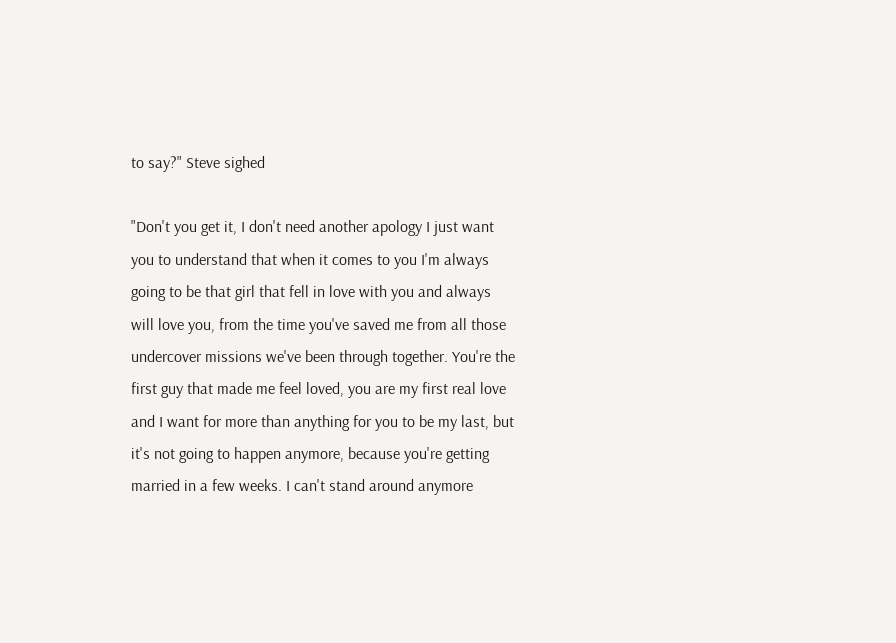to say?" Steve sighed

"Don't you get it, I don't need another apology I just want you to understand that when it comes to you I'm always going to be that girl that fell in love with you and always will love you, from the time you've saved me from all those undercover missions we've been through together. You're the first guy that made me feel loved, you are my first real love and I want for more than anything for you to be my last, but it's not going to happen anymore, because you're getting married in a few weeks. I can't stand around anymore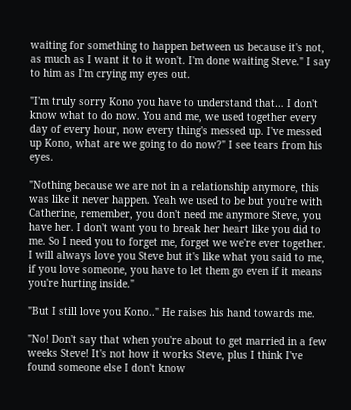waiting for something to happen between us because it's not, as much as I want it to it won't. I'm done waiting Steve." I say to him as I'm crying my eyes out.

"I'm truly sorry Kono you have to understand that… I don't know what to do now. You and me, we used together every day of every hour, now every thing's messed up. I've messed up Kono, what are we going to do now?" I see tears from his eyes.

"Nothing because we are not in a relationship anymore, this was like it never happen. Yeah we used to be but you're with Catherine, remember, you don't need me anymore Steve, you have her. I don't want you to break her heart like you did to me. So I need you to forget me, forget we we're ever together. I will always love you Steve but it's like what you said to me, if you love someone, you have to let them go even if it means you're hurting inside."

"But I still love you Kono.." He raises his hand towards me.

"No! Don't say that when you're about to get married in a few weeks Steve! It's not how it works Steve, plus I think I've found someone else I don't know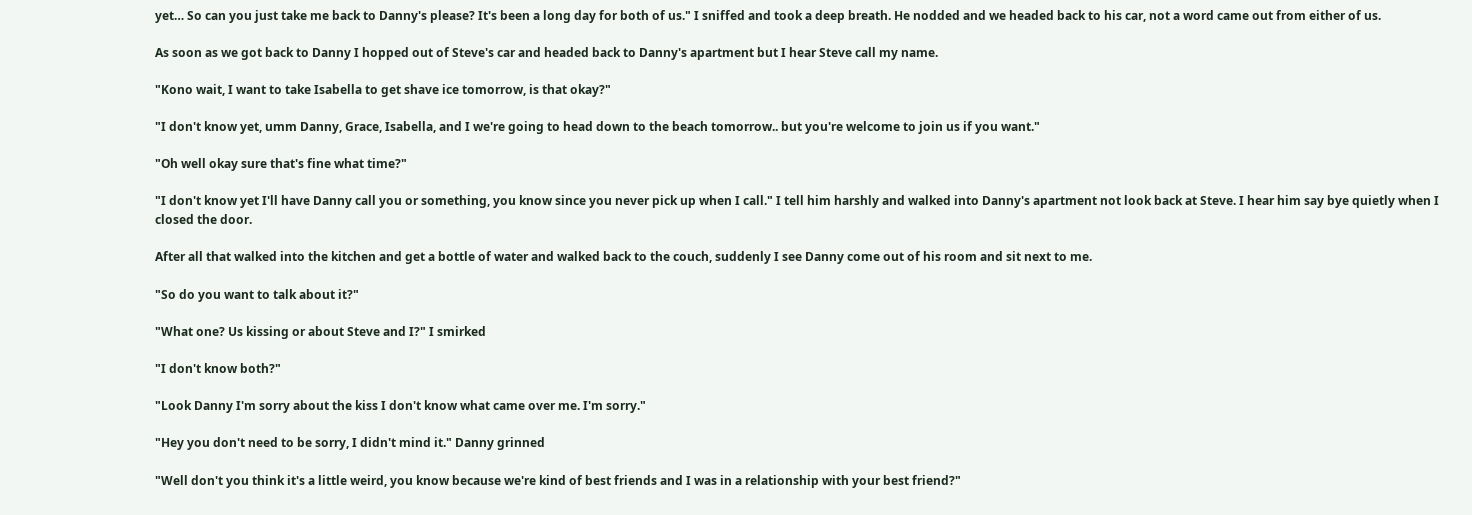yet… So can you just take me back to Danny's please? It's been a long day for both of us." I sniffed and took a deep breath. He nodded and we headed back to his car, not a word came out from either of us.

As soon as we got back to Danny I hopped out of Steve's car and headed back to Danny's apartment but I hear Steve call my name.

"Kono wait, I want to take Isabella to get shave ice tomorrow, is that okay?"

"I don't know yet, umm Danny, Grace, Isabella, and I we're going to head down to the beach tomorrow.. but you're welcome to join us if you want."

"Oh well okay sure that's fine what time?"

"I don't know yet I'll have Danny call you or something, you know since you never pick up when I call." I tell him harshly and walked into Danny's apartment not look back at Steve. I hear him say bye quietly when I closed the door.

After all that walked into the kitchen and get a bottle of water and walked back to the couch, suddenly I see Danny come out of his room and sit next to me.

"So do you want to talk about it?"

"What one? Us kissing or about Steve and I?" I smirked

"I don't know both?"

"Look Danny I'm sorry about the kiss I don't know what came over me. I'm sorry."

"Hey you don't need to be sorry, I didn't mind it." Danny grinned

"Well don't you think it's a little weird, you know because we're kind of best friends and I was in a relationship with your best friend?"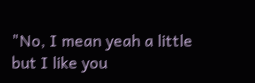"No, I mean yeah a little but I like you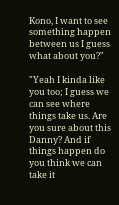Kono, I want to see something happen between us I guess what about you?"

"Yeah I kinda like you too; I guess we can see where things take us. Are you sure about this Danny? And if things happen do you think we can take it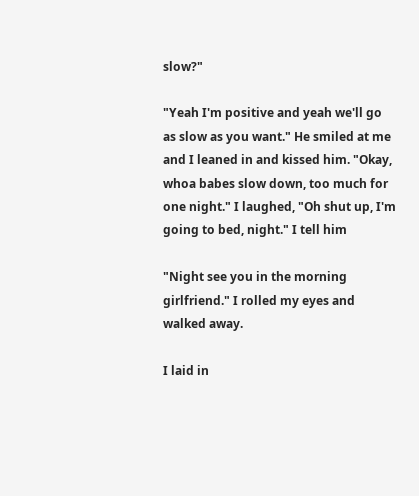slow?"

"Yeah I'm positive and yeah we'll go as slow as you want." He smiled at me and I leaned in and kissed him. "Okay, whoa babes slow down, too much for one night." I laughed, "Oh shut up, I'm going to bed, night." I tell him

"Night see you in the morning girlfriend." I rolled my eyes and walked away.

I laid in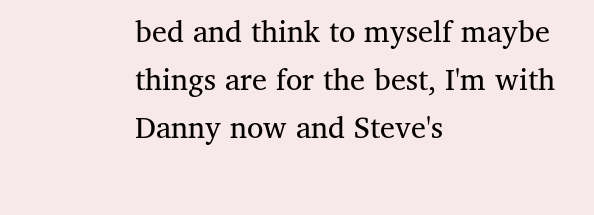bed and think to myself maybe things are for the best, I'm with Danny now and Steve's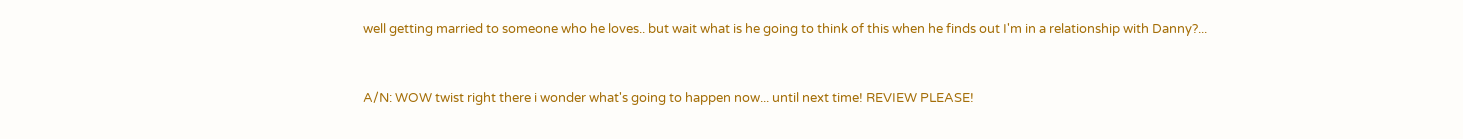well getting married to someone who he loves.. but wait what is he going to think of this when he finds out I'm in a relationship with Danny?...



A/N: WOW twist right there i wonder what's going to happen now... until next time! REVIEW PLEASE!